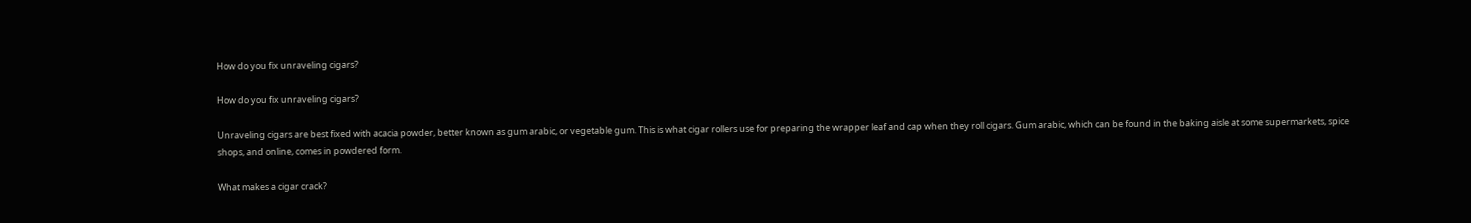How do you fix unraveling cigars?

How do you fix unraveling cigars?

Unraveling cigars are best fixed with acacia powder, better known as gum arabic, or vegetable gum. This is what cigar rollers use for preparing the wrapper leaf and cap when they roll cigars. Gum arabic, which can be found in the baking aisle at some supermarkets, spice shops, and online, comes in powdered form.

What makes a cigar crack?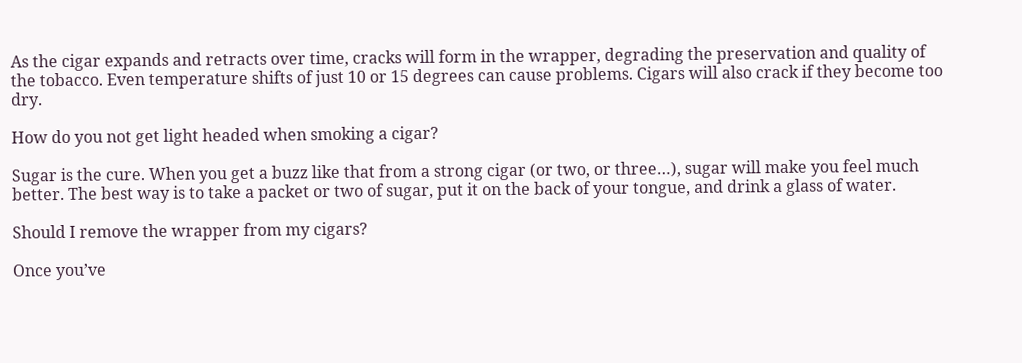As the cigar expands and retracts over time, cracks will form in the wrapper, degrading the preservation and quality of the tobacco. Even temperature shifts of just 10 or 15 degrees can cause problems. Cigars will also crack if they become too dry.

How do you not get light headed when smoking a cigar?

Sugar is the cure. When you get a buzz like that from a strong cigar (or two, or three…), sugar will make you feel much better. The best way is to take a packet or two of sugar, put it on the back of your tongue, and drink a glass of water.

Should I remove the wrapper from my cigars?

Once you’ve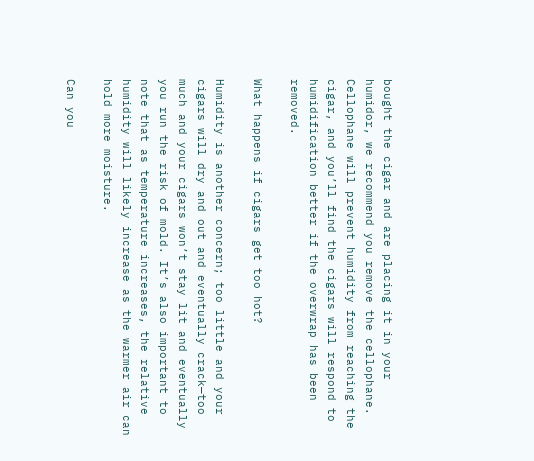bought the cigar and are placing it in your humidor, we recommend you remove the cellophane. Cellophane will prevent humidity from reaching the cigar, and you’ll find the cigars will respond to humidification better if the overwrap has been removed.

What happens if cigars get too hot?

Humidity is another concern; too little and your cigars will dry and out and eventually crack—too much and your cigars won’t stay lit and eventually you run the risk of mold. It’s also important to note that as temperature increases, the relative humidity will likely increase as the warmer air can hold more moisture.

Can you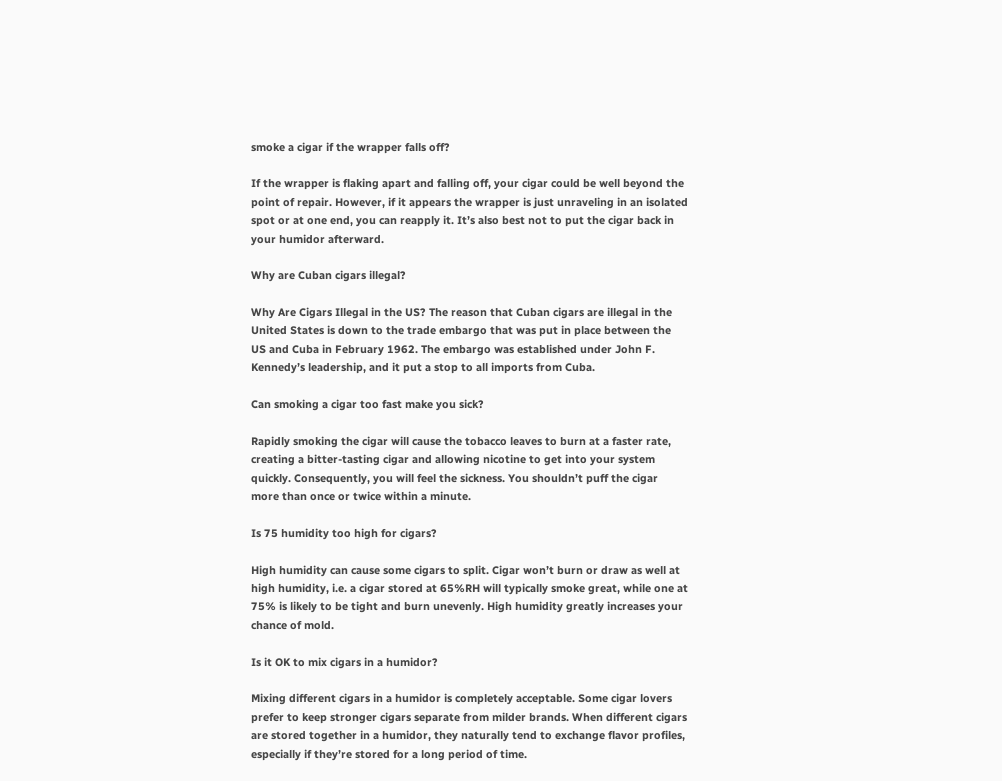smoke a cigar if the wrapper falls off?

If the wrapper is flaking apart and falling off, your cigar could be well beyond the point of repair. However, if it appears the wrapper is just unraveling in an isolated spot or at one end, you can reapply it. It’s also best not to put the cigar back in your humidor afterward.

Why are Cuban cigars illegal?

Why Are Cigars Illegal in the US? The reason that Cuban cigars are illegal in the United States is down to the trade embargo that was put in place between the US and Cuba in February 1962. The embargo was established under John F. Kennedy’s leadership, and it put a stop to all imports from Cuba.

Can smoking a cigar too fast make you sick?

Rapidly smoking the cigar will cause the tobacco leaves to burn at a faster rate, creating a bitter-tasting cigar and allowing nicotine to get into your system quickly. Consequently, you will feel the sickness. You shouldn’t puff the cigar more than once or twice within a minute.

Is 75 humidity too high for cigars?

High humidity can cause some cigars to split. Cigar won’t burn or draw as well at high humidity, i.e. a cigar stored at 65%RH will typically smoke great, while one at 75% is likely to be tight and burn unevenly. High humidity greatly increases your chance of mold.

Is it OK to mix cigars in a humidor?

Mixing different cigars in a humidor is completely acceptable. Some cigar lovers prefer to keep stronger cigars separate from milder brands. When different cigars are stored together in a humidor, they naturally tend to exchange flavor profiles, especially if they’re stored for a long period of time.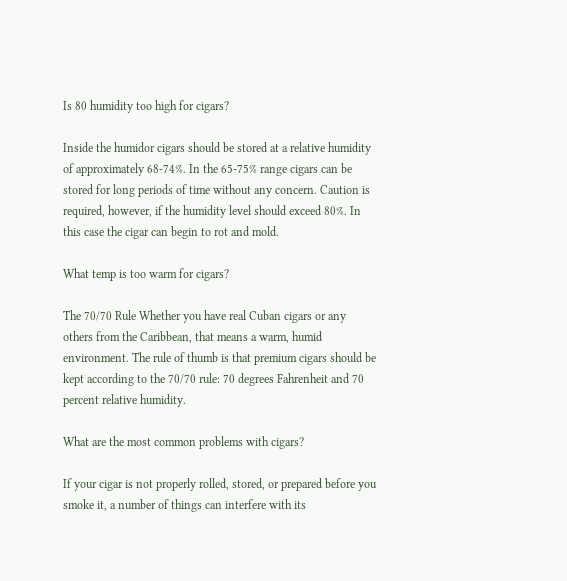Is 80 humidity too high for cigars?

Inside the humidor cigars should be stored at a relative humidity of approximately 68-74%. In the 65-75% range cigars can be stored for long periods of time without any concern. Caution is required, however, if the humidity level should exceed 80%. In this case the cigar can begin to rot and mold.

What temp is too warm for cigars?

The 70/70 Rule Whether you have real Cuban cigars or any others from the Caribbean, that means a warm, humid environment. The rule of thumb is that premium cigars should be kept according to the 70/70 rule: 70 degrees Fahrenheit and 70 percent relative humidity.

What are the most common problems with cigars?

If your cigar is not properly rolled, stored, or prepared before you smoke it, a number of things can interfere with its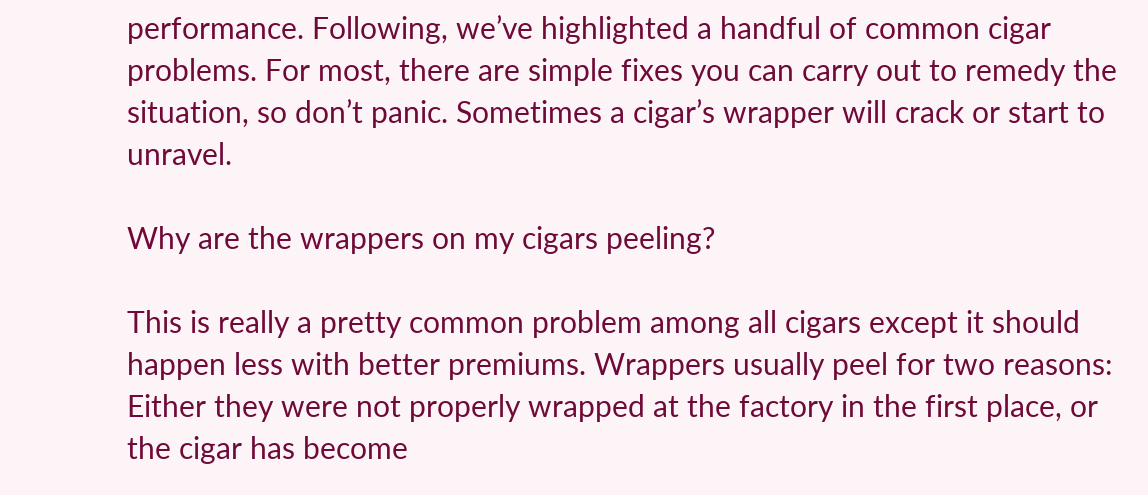performance. Following, we’ve highlighted a handful of common cigar problems. For most, there are simple fixes you can carry out to remedy the situation, so don’t panic. Sometimes a cigar’s wrapper will crack or start to unravel.

Why are the wrappers on my cigars peeling?

This is really a pretty common problem among all cigars except it should happen less with better premiums. Wrappers usually peel for two reasons: Either they were not properly wrapped at the factory in the first place, or the cigar has become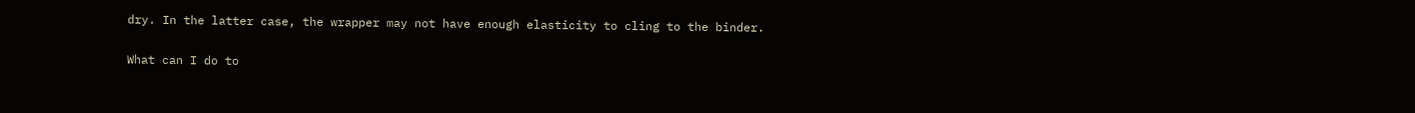dry. In the latter case, the wrapper may not have enough elasticity to cling to the binder.

What can I do to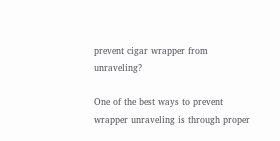prevent cigar wrapper from unraveling?

One of the best ways to prevent wrapper unraveling is through proper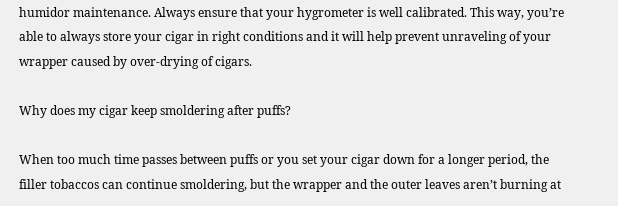humidor maintenance. Always ensure that your hygrometer is well calibrated. This way, you’re able to always store your cigar in right conditions and it will help prevent unraveling of your wrapper caused by over-drying of cigars.

Why does my cigar keep smoldering after puffs?

When too much time passes between puffs or you set your cigar down for a longer period, the filler tobaccos can continue smoldering, but the wrapper and the outer leaves aren’t burning at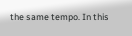the same tempo. In this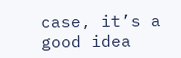case, it’s a good idea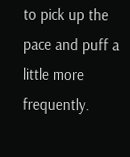to pick up the pace and puff a little more frequently.